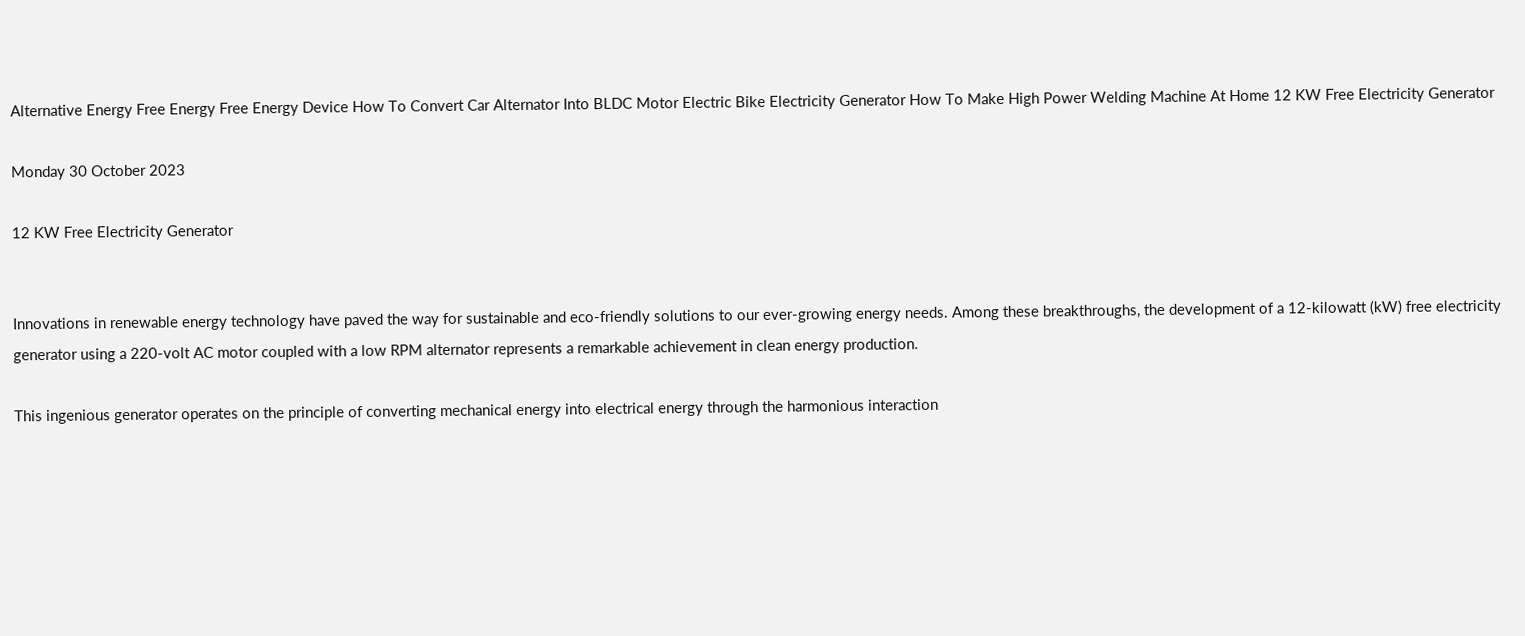Alternative Energy Free Energy Free Energy Device How To Convert Car Alternator Into BLDC Motor Electric Bike Electricity Generator How To Make High Power Welding Machine At Home 12 KW Free Electricity Generator

Monday 30 October 2023

12 KW Free Electricity Generator


Innovations in renewable energy technology have paved the way for sustainable and eco-friendly solutions to our ever-growing energy needs. Among these breakthroughs, the development of a 12-kilowatt (kW) free electricity generator using a 220-volt AC motor coupled with a low RPM alternator represents a remarkable achievement in clean energy production.

This ingenious generator operates on the principle of converting mechanical energy into electrical energy through the harmonious interaction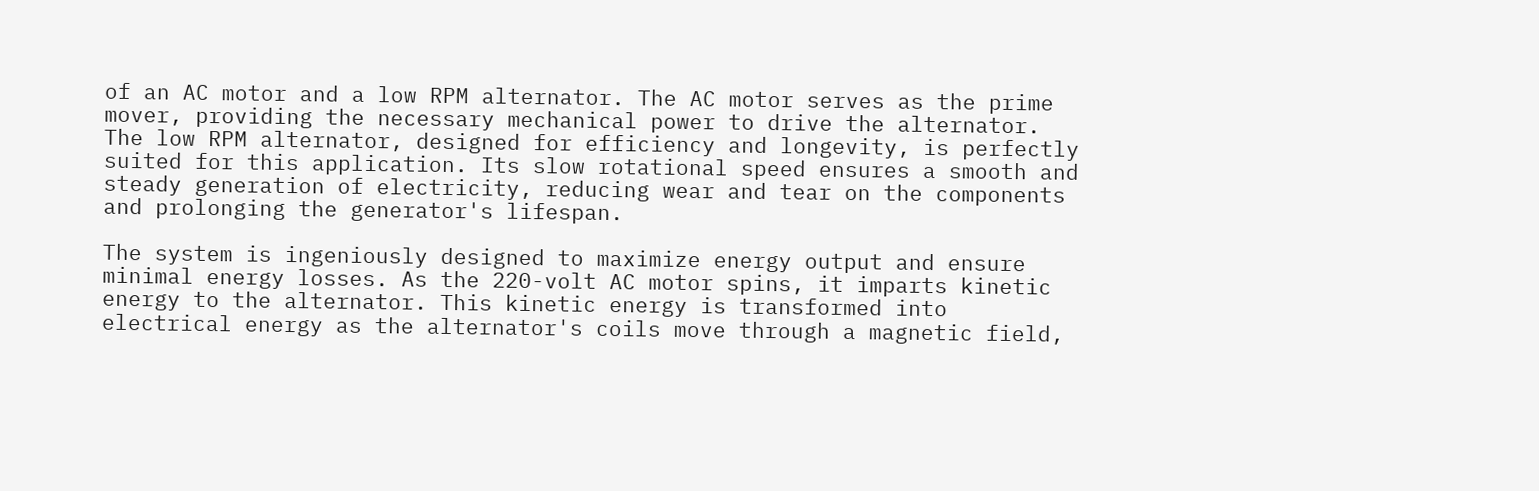of an AC motor and a low RPM alternator. The AC motor serves as the prime mover, providing the necessary mechanical power to drive the alternator. The low RPM alternator, designed for efficiency and longevity, is perfectly suited for this application. Its slow rotational speed ensures a smooth and steady generation of electricity, reducing wear and tear on the components and prolonging the generator's lifespan.

The system is ingeniously designed to maximize energy output and ensure minimal energy losses. As the 220-volt AC motor spins, it imparts kinetic energy to the alternator. This kinetic energy is transformed into electrical energy as the alternator's coils move through a magnetic field,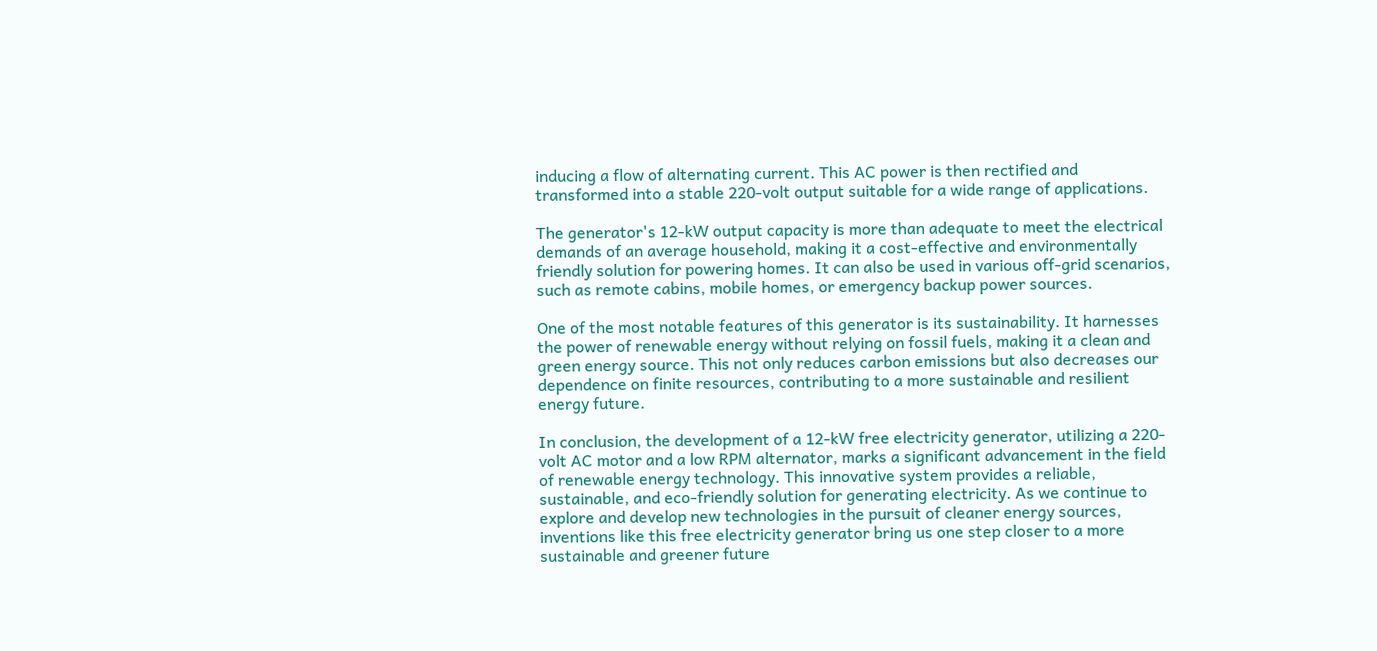inducing a flow of alternating current. This AC power is then rectified and transformed into a stable 220-volt output suitable for a wide range of applications.

The generator's 12-kW output capacity is more than adequate to meet the electrical demands of an average household, making it a cost-effective and environmentally friendly solution for powering homes. It can also be used in various off-grid scenarios, such as remote cabins, mobile homes, or emergency backup power sources.

One of the most notable features of this generator is its sustainability. It harnesses the power of renewable energy without relying on fossil fuels, making it a clean and green energy source. This not only reduces carbon emissions but also decreases our dependence on finite resources, contributing to a more sustainable and resilient energy future.

In conclusion, the development of a 12-kW free electricity generator, utilizing a 220-volt AC motor and a low RPM alternator, marks a significant advancement in the field of renewable energy technology. This innovative system provides a reliable, sustainable, and eco-friendly solution for generating electricity. As we continue to explore and develop new technologies in the pursuit of cleaner energy sources, inventions like this free electricity generator bring us one step closer to a more sustainable and greener future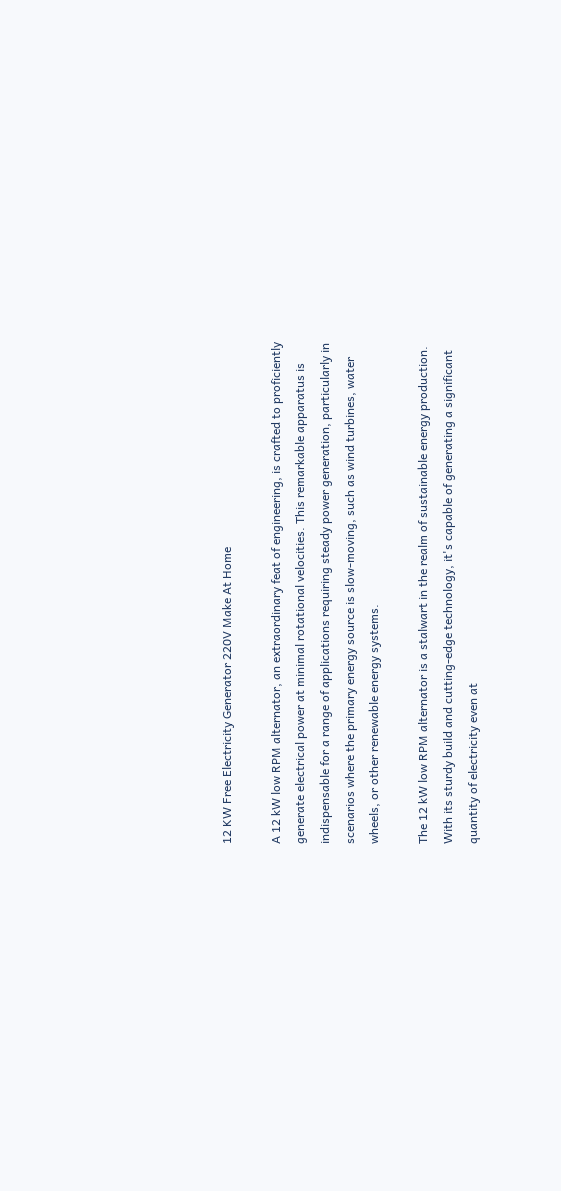12 KW Free Electricity Generator 220V Make At Home

A 12 kW low RPM alternator, an extraordinary feat of engineering, is crafted to proficiently generate electrical power at minimal rotational velocities. This remarkable apparatus is indispensable for a range of applications requiring steady power generation, particularly in scenarios where the primary energy source is slow-moving, such as wind turbines, water wheels, or other renewable energy systems.

The 12 kW low RPM alternator is a stalwart in the realm of sustainable energy production. With its sturdy build and cutting-edge technology, it's capable of generating a significant quantity of electricity even at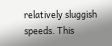relatively sluggish speeds. This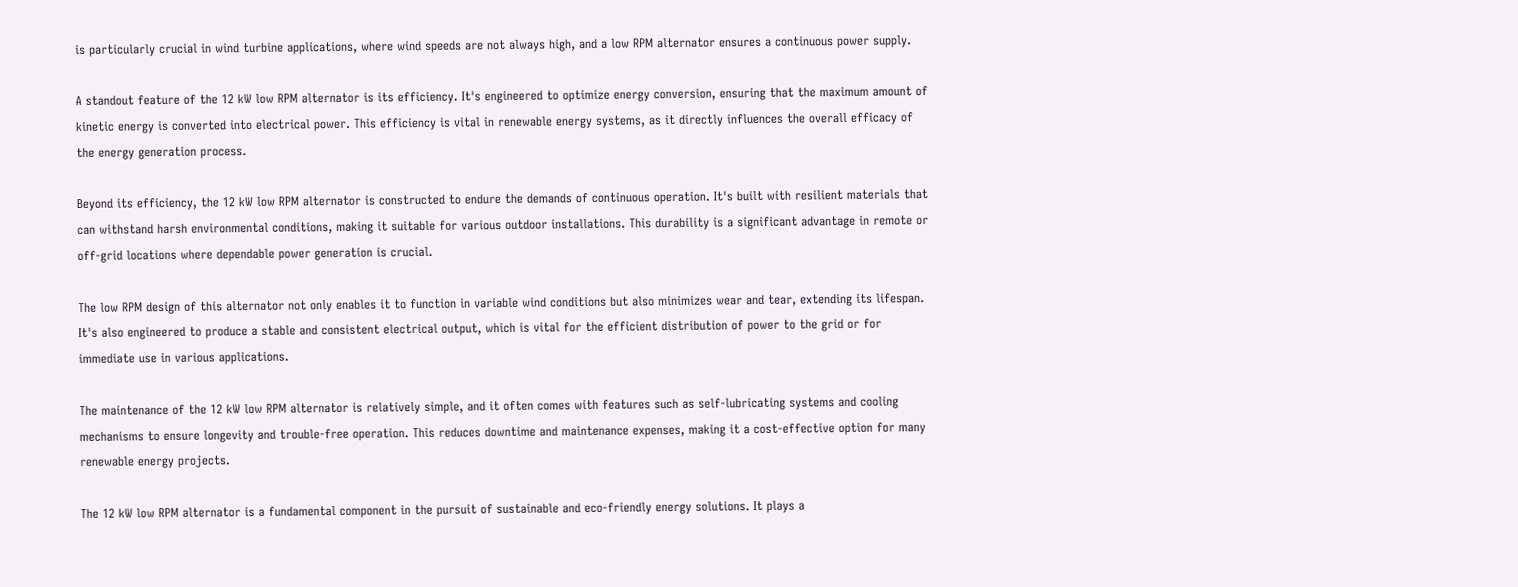is particularly crucial in wind turbine applications, where wind speeds are not always high, and a low RPM alternator ensures a continuous power supply.

A standout feature of the 12 kW low RPM alternator is its efficiency. It's engineered to optimize energy conversion, ensuring that the maximum amount of kinetic energy is converted into electrical power. This efficiency is vital in renewable energy systems, as it directly influences the overall efficacy of the energy generation process.

Beyond its efficiency, the 12 kW low RPM alternator is constructed to endure the demands of continuous operation. It's built with resilient materials that can withstand harsh environmental conditions, making it suitable for various outdoor installations. This durability is a significant advantage in remote or off-grid locations where dependable power generation is crucial.

The low RPM design of this alternator not only enables it to function in variable wind conditions but also minimizes wear and tear, extending its lifespan. It's also engineered to produce a stable and consistent electrical output, which is vital for the efficient distribution of power to the grid or for immediate use in various applications.

The maintenance of the 12 kW low RPM alternator is relatively simple, and it often comes with features such as self-lubricating systems and cooling mechanisms to ensure longevity and trouble-free operation. This reduces downtime and maintenance expenses, making it a cost-effective option for many renewable energy projects.

The 12 kW low RPM alternator is a fundamental component in the pursuit of sustainable and eco-friendly energy solutions. It plays a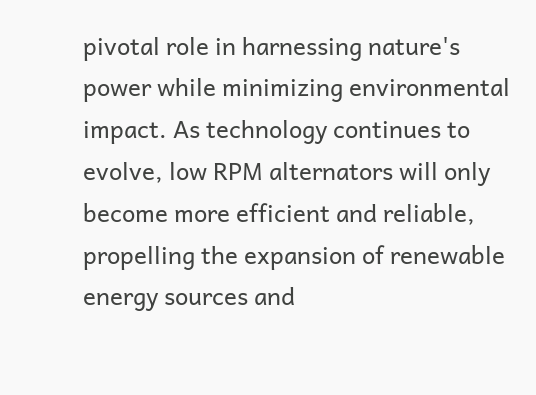pivotal role in harnessing nature's power while minimizing environmental impact. As technology continues to evolve, low RPM alternators will only become more efficient and reliable, propelling the expansion of renewable energy sources and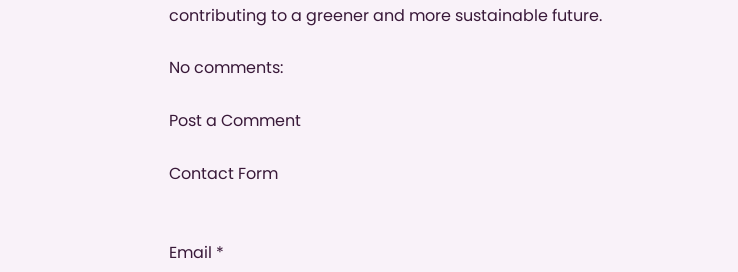contributing to a greener and more sustainable future.

No comments:

Post a Comment

Contact Form


Email *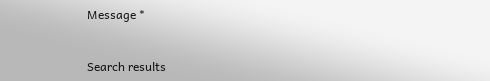Message *


Search results